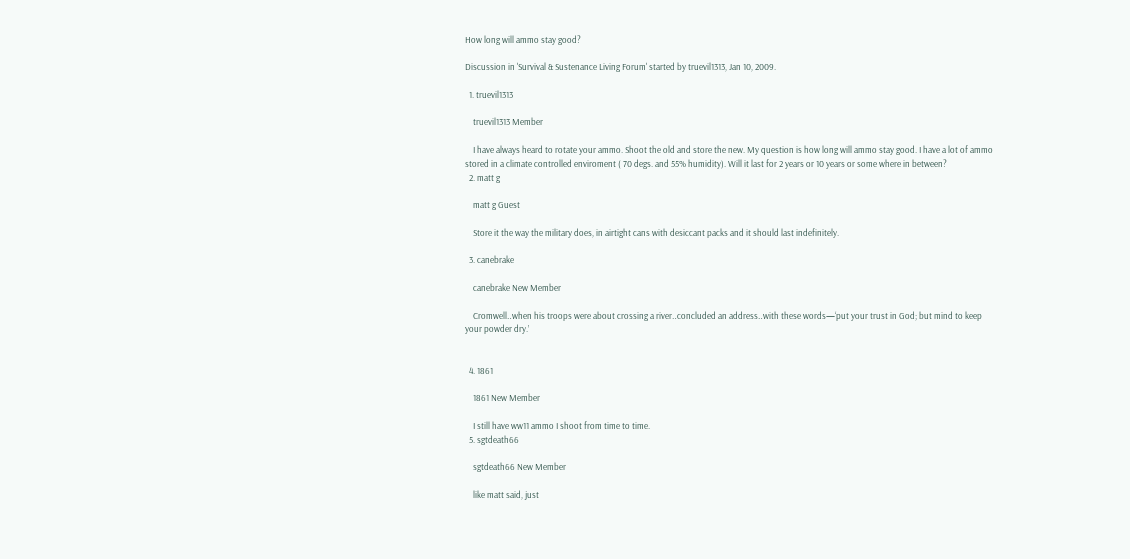How long will ammo stay good?

Discussion in 'Survival & Sustenance Living Forum' started by truevil1313, Jan 10, 2009.

  1. truevil1313

    truevil1313 Member

    I have always heard to rotate your ammo. Shoot the old and store the new. My question is how long will ammo stay good. I have a lot of ammo stored in a climate controlled enviroment ( 70 degs. and 55% humidity). Will it last for 2 years or 10 years or some where in between?
  2. matt g

    matt g Guest

    Store it the way the military does, in airtight cans with desiccant packs and it should last indefinitely.

  3. canebrake

    canebrake New Member

    Cromwell‥when his troops were about crossing a river‥concluded an address‥with these words—‘put your trust in God; but mind to keep your powder dry.’


  4. 1861

    1861 New Member

    I still have ww11 ammo I shoot from time to time.
  5. sgtdeath66

    sgtdeath66 New Member

    like matt said, just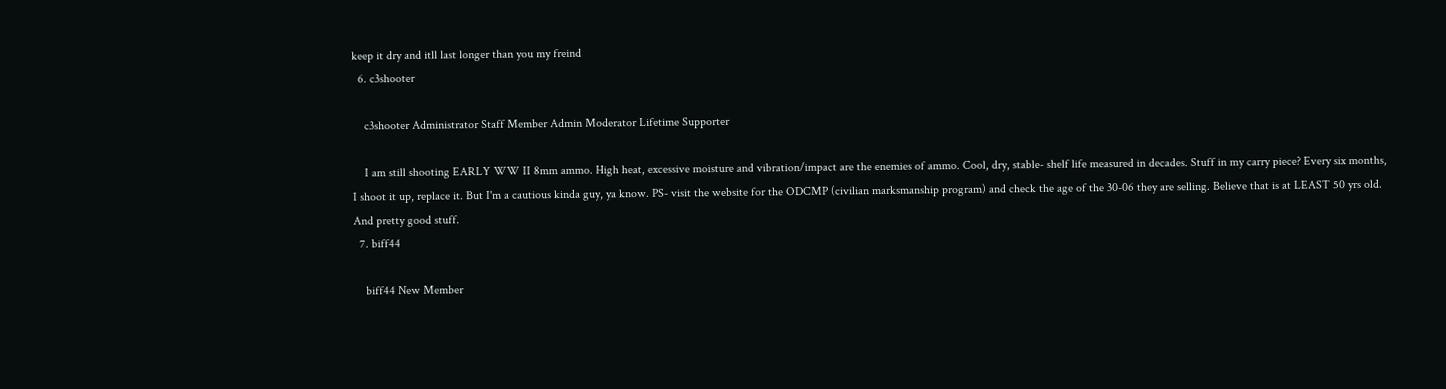keep it dry and itll last longer than you my freind
  6. c3shooter

    c3shooter Administrator Staff Member Admin Moderator Lifetime Supporter

    I am still shooting EARLY WW II 8mm ammo. High heat, excessive moisture and vibration/impact are the enemies of ammo. Cool, dry, stable- shelf life measured in decades. Stuff in my carry piece? Every six months, I shoot it up, replace it. But I'm a cautious kinda guy, ya know. PS- visit the website for the ODCMP (civilian marksmanship program) and check the age of the 30-06 they are selling. Believe that is at LEAST 50 yrs old. And pretty good stuff.
  7. biff44

    biff44 New Member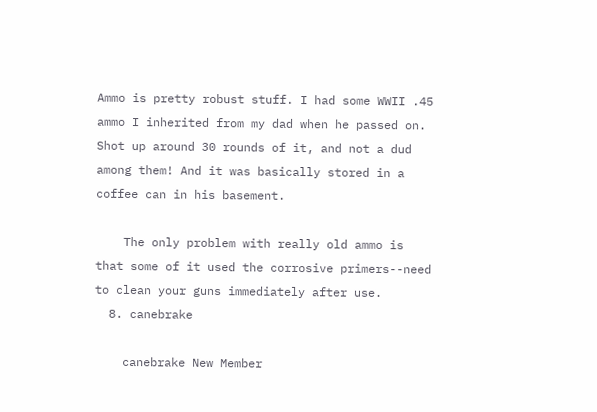Ammo is pretty robust stuff. I had some WWII .45 ammo I inherited from my dad when he passed on. Shot up around 30 rounds of it, and not a dud among them! And it was basically stored in a coffee can in his basement.

    The only problem with really old ammo is that some of it used the corrosive primers--need to clean your guns immediately after use.
  8. canebrake

    canebrake New Member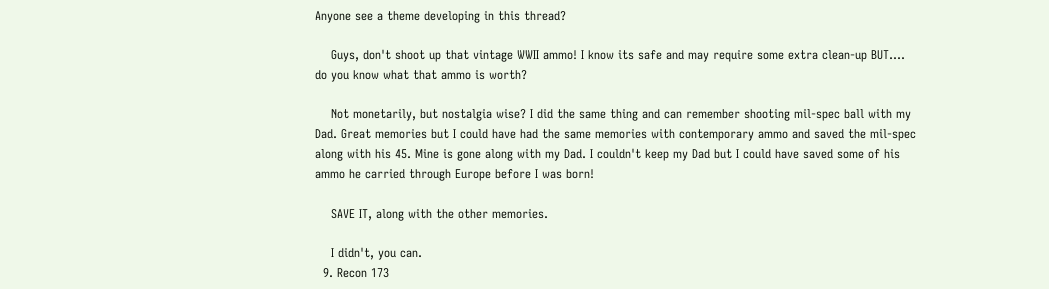Anyone see a theme developing in this thread?

    Guys, don't shoot up that vintage WWII ammo! I know its safe and may require some extra clean-up BUT.... do you know what that ammo is worth?

    Not monetarily, but nostalgia wise? I did the same thing and can remember shooting mil-spec ball with my Dad. Great memories but I could have had the same memories with contemporary ammo and saved the mil-spec along with his 45. Mine is gone along with my Dad. I couldn't keep my Dad but I could have saved some of his ammo he carried through Europe before I was born!

    SAVE IT, along with the other memories.

    I didn't, you can.
  9. Recon 173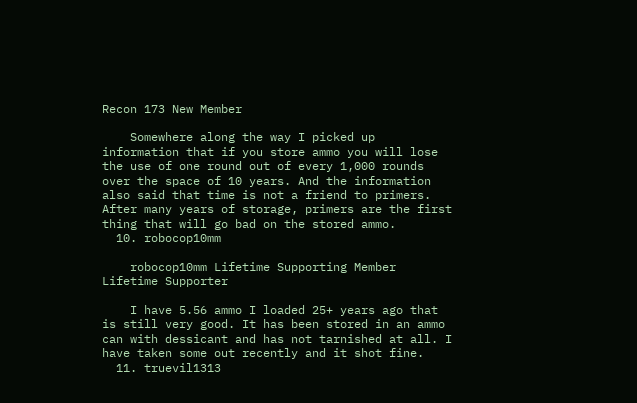Recon 173 New Member

    Somewhere along the way I picked up information that if you store ammo you will lose the use of one round out of every 1,000 rounds over the space of 10 years. And the information also said that time is not a friend to primers. After many years of storage, primers are the first thing that will go bad on the stored ammo.
  10. robocop10mm

    robocop10mm Lifetime Supporting Member Lifetime Supporter

    I have 5.56 ammo I loaded 25+ years ago that is still very good. It has been stored in an ammo can with dessicant and has not tarnished at all. I have taken some out recently and it shot fine.
  11. truevil1313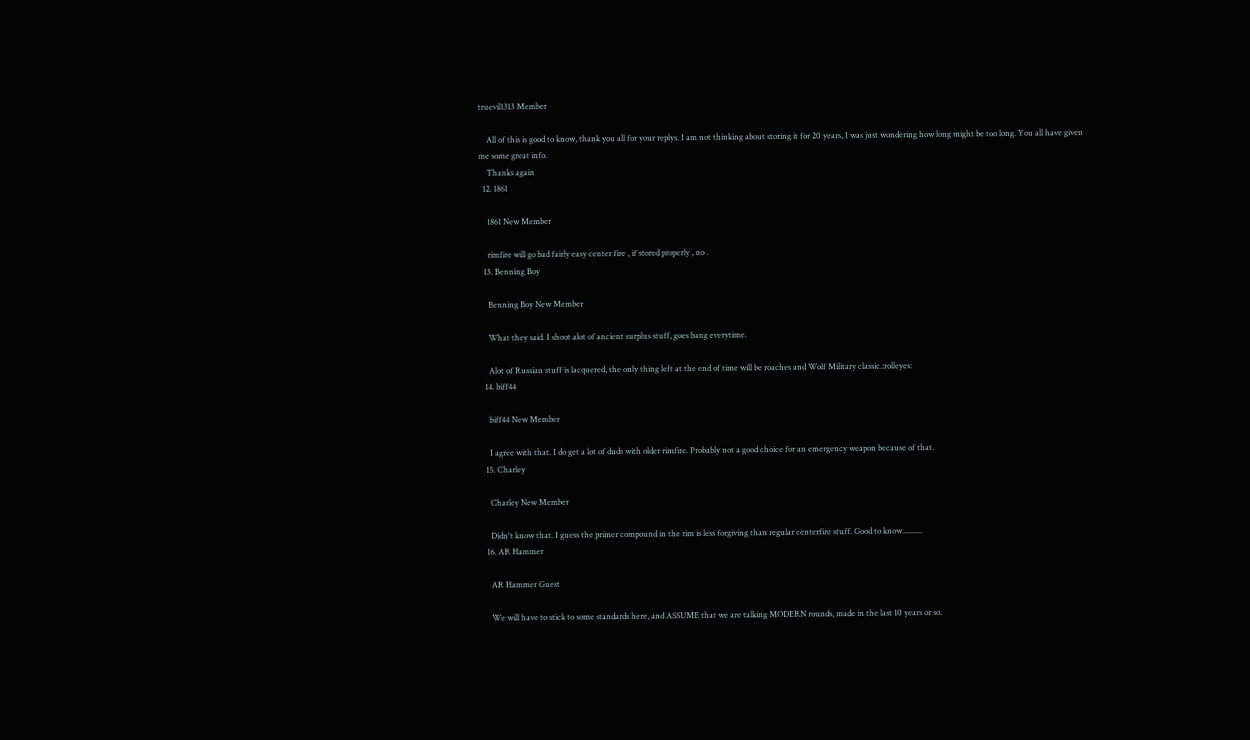truevil1313 Member

    All of this is good to know, thank you all for your replys. I am not thinking about storing it for 20 years, I was just wondering how long might be too long. You all have given me some great info.
    Thanks again
  12. 1861

    1861 New Member

    rimfire will go bad fairly easy center fire , if stored properly , no .
  13. Benning Boy

    Benning Boy New Member

    What they said. I shoot alot of ancient surplus stuff, goes bang everytime.

    Alot of Russian stuff is lacquered, the only thing left at the end of time will be roaches and Wolf Military classic.:rolleyes:
  14. biff44

    biff44 New Member

    I agree with that. I do get a lot of duds with older rimfire. Probably not a good choice for an emergency weapon because of that.
  15. Charley

    Charley New Member

    Didn't know that. I guess the primer compound in the rim is less forgiving than regular centerfire stuff. Good to know..........
  16. AR Hammer

    AR Hammer Guest

    We will have to stick to some standards here, and ASSUME that we are talking MODERN rounds, made in the last 10 years or so.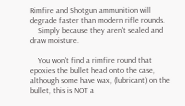Rimfire and Shotgun ammunition will degrade faster than modern rifle rounds.
    Simply because they aren't sealed and draw moisture.

    You won't find a rimfire round that epoxies the bullet head onto the case, although some have wax, (lubricant) on the bullet, this is NOT a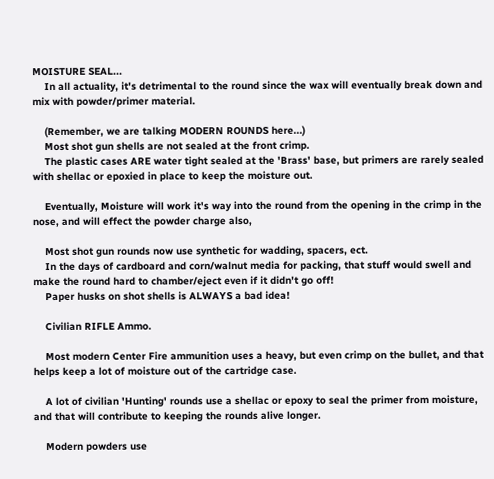MOISTURE SEAL...
    In all actuality, it's detrimental to the round since the wax will eventually break down and mix with powder/primer material.

    (Remember, we are talking MODERN ROUNDS here...)
    Most shot gun shells are not sealed at the front crimp.
    The plastic cases ARE water tight sealed at the 'Brass' base, but primers are rarely sealed with shellac or epoxied in place to keep the moisture out.

    Eventually, Moisture will work it's way into the round from the opening in the crimp in the nose, and will effect the powder charge also,

    Most shot gun rounds now use synthetic for wadding, spacers, ect.
    In the days of cardboard and corn/walnut media for packing, that stuff would swell and make the round hard to chamber/eject even if it didn't go off!
    Paper husks on shot shells is ALWAYS a bad idea!

    Civilian RIFLE Ammo.

    Most modern Center Fire ammunition uses a heavy, but even crimp on the bullet, and that helps keep a lot of moisture out of the cartridge case.

    A lot of civilian 'Hunting' rounds use a shellac or epoxy to seal the primer from moisture, and that will contribute to keeping the rounds alive longer.

    Modern powders use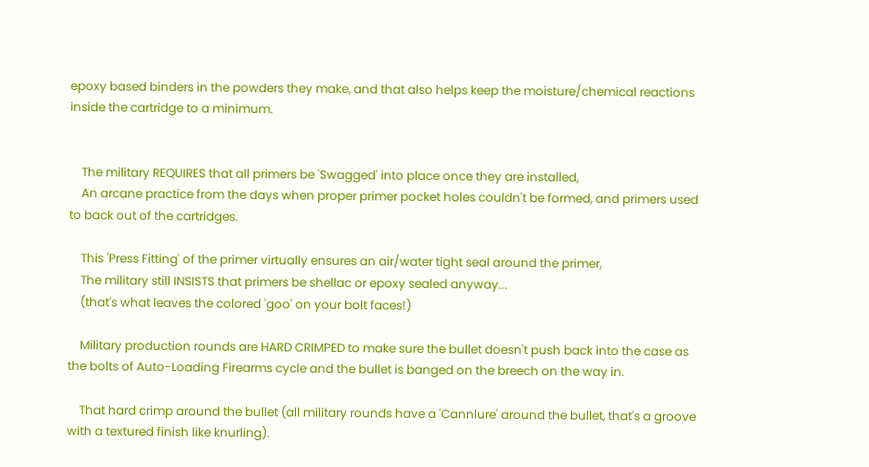epoxy based binders in the powders they make, and that also helps keep the moisture/chemical reactions inside the cartridge to a minimum.


    The military REQUIRES that all primers be 'Swagged' into place once they are installed,
    An arcane practice from the days when proper primer pocket holes couldn't be formed, and primers used to back out of the cartridges.

    This 'Press Fitting' of the primer virtually ensures an air/water tight seal around the primer,
    The military still INSISTS that primers be shellac or epoxy sealed anyway...
    (that's what leaves the colored 'goo' on your bolt faces!)

    Military production rounds are HARD CRIMPED to make sure the bullet doesn't push back into the case as the bolts of Auto-Loading Firearms cycle and the bullet is banged on the breech on the way in.

    That hard crimp around the bullet (all military rounds have a 'Cannlure' around the bullet, that's a groove with a textured finish like knurling).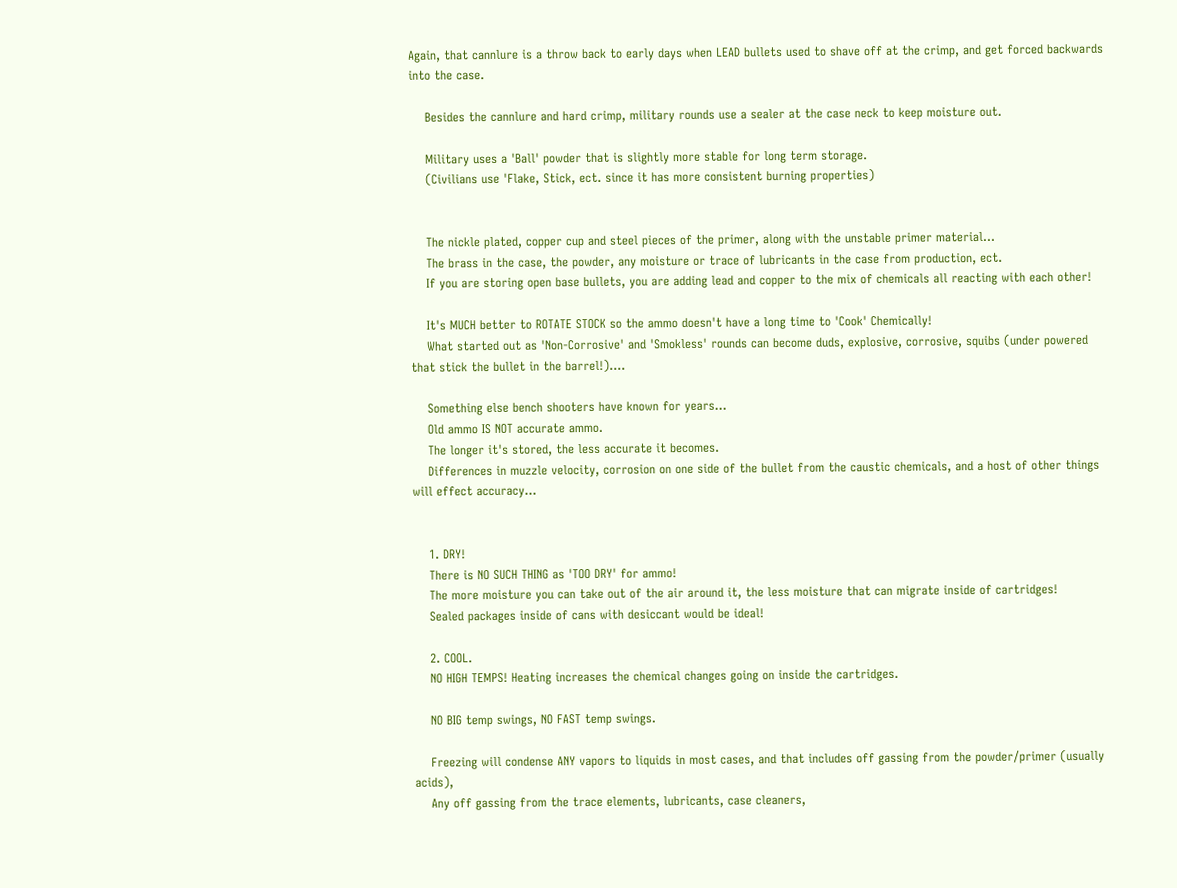Again, that cannlure is a throw back to early days when LEAD bullets used to shave off at the crimp, and get forced backwards into the case.

    Besides the cannlure and hard crimp, military rounds use a sealer at the case neck to keep moisture out.

    Military uses a 'Ball' powder that is slightly more stable for long term storage.
    (Civilians use 'Flake, Stick, ect. since it has more consistent burning properties)


    The nickle plated, copper cup and steel pieces of the primer, along with the unstable primer material...
    The brass in the case, the powder, any moisture or trace of lubricants in the case from production, ect.
    If you are storing open base bullets, you are adding lead and copper to the mix of chemicals all reacting with each other!

    It's MUCH better to ROTATE STOCK so the ammo doesn't have a long time to 'Cook' Chemically!
    What started out as 'Non-Corrosive' and 'Smokless' rounds can become duds, explosive, corrosive, squibs (under powered that stick the bullet in the barrel!)....

    Something else bench shooters have known for years...
    Old ammo IS NOT accurate ammo.
    The longer it's stored, the less accurate it becomes.
    Differences in muzzle velocity, corrosion on one side of the bullet from the caustic chemicals, and a host of other things will effect accuracy...


    1. DRY!
    There is NO SUCH THING as 'TOO DRY' for ammo!
    The more moisture you can take out of the air around it, the less moisture that can migrate inside of cartridges!
    Sealed packages inside of cans with desiccant would be ideal!

    2. COOL.
    NO HIGH TEMPS! Heating increases the chemical changes going on inside the cartridges.

    NO BIG temp swings, NO FAST temp swings.

    Freezing will condense ANY vapors to liquids in most cases, and that includes off gassing from the powder/primer (usually acids),
    Any off gassing from the trace elements, lubricants, case cleaners,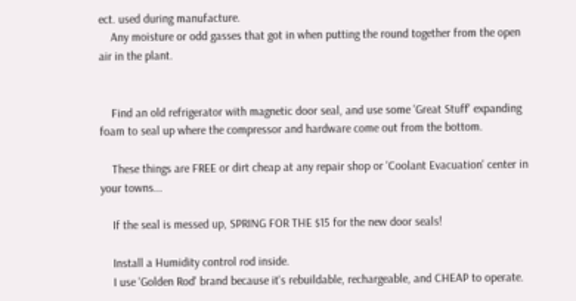ect. used during manufacture.
    Any moisture or odd gasses that got in when putting the round together from the open air in the plant.


    Find an old refrigerator with magnetic door seal, and use some 'Great Stuff' expanding foam to seal up where the compressor and hardware come out from the bottom.

    These things are FREE or dirt cheap at any repair shop or 'Coolant Evacuation' center in your towns...

    If the seal is messed up, SPRING FOR THE $15 for the new door seals!

    Install a Humidity control rod inside.
    I use 'Golden Rod' brand because it's rebuildable, rechargeable, and CHEAP to operate.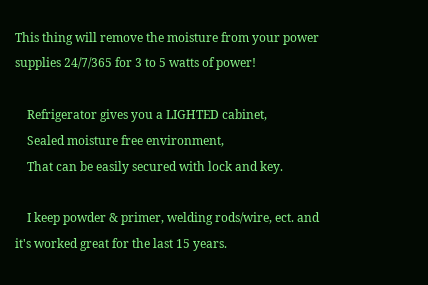This thing will remove the moisture from your power supplies 24/7/365 for 3 to 5 watts of power!

    Refrigerator gives you a LIGHTED cabinet,
    Sealed moisture free environment,
    That can be easily secured with lock and key.

    I keep powder & primer, welding rods/wire, ect. and it's worked great for the last 15 years.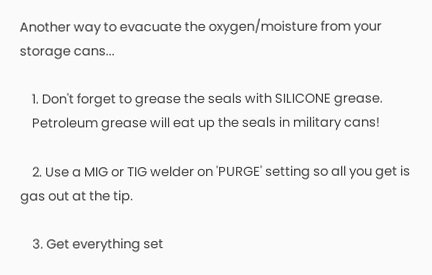Another way to evacuate the oxygen/moisture from your storage cans...

    1. Don't forget to grease the seals with SILICONE grease.
    Petroleum grease will eat up the seals in military cans!

    2. Use a MIG or TIG welder on 'PURGE' setting so all you get is gas out at the tip.

    3. Get everything set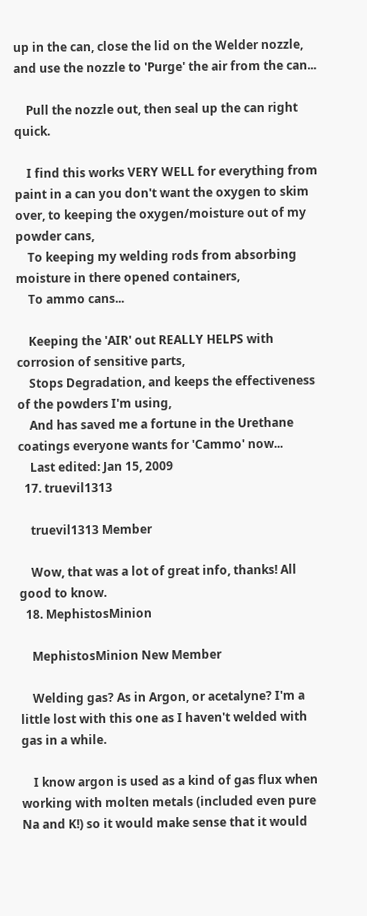up in the can, close the lid on the Welder nozzle, and use the nozzle to 'Purge' the air from the can...

    Pull the nozzle out, then seal up the can right quick.

    I find this works VERY WELL for everything from paint in a can you don't want the oxygen to skim over, to keeping the oxygen/moisture out of my powder cans,
    To keeping my welding rods from absorbing moisture in there opened containers,
    To ammo cans...

    Keeping the 'AIR' out REALLY HELPS with corrosion of sensitive parts,
    Stops Degradation, and keeps the effectiveness of the powders I'm using,
    And has saved me a fortune in the Urethane coatings everyone wants for 'Cammo' now...
    Last edited: Jan 15, 2009
  17. truevil1313

    truevil1313 Member

    Wow, that was a lot of great info, thanks! All good to know.
  18. MephistosMinion

    MephistosMinion New Member

    Welding gas? As in Argon, or acetalyne? I'm a little lost with this one as I haven't welded with gas in a while.

    I know argon is used as a kind of gas flux when working with molten metals (included even pure Na and K!) so it would make sense that it would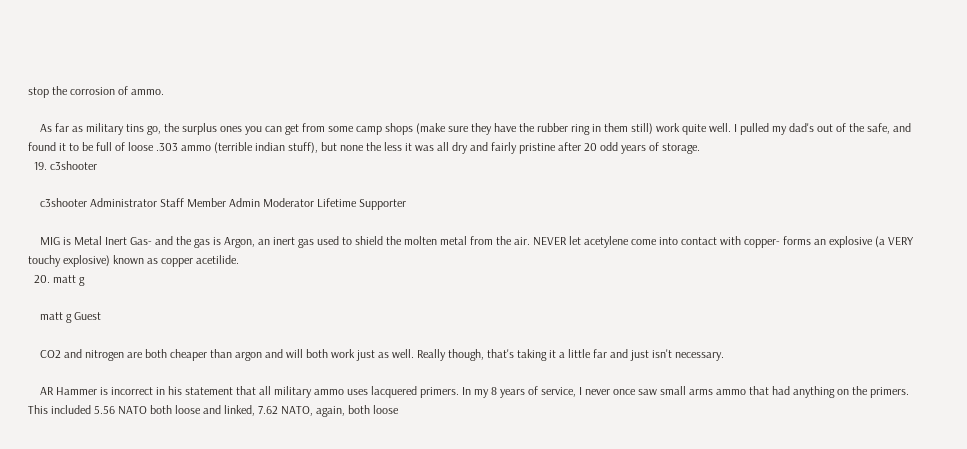stop the corrosion of ammo.

    As far as military tins go, the surplus ones you can get from some camp shops (make sure they have the rubber ring in them still) work quite well. I pulled my dad's out of the safe, and found it to be full of loose .303 ammo (terrible indian stuff), but none the less it was all dry and fairly pristine after 20 odd years of storage.
  19. c3shooter

    c3shooter Administrator Staff Member Admin Moderator Lifetime Supporter

    MIG is Metal Inert Gas- and the gas is Argon, an inert gas used to shield the molten metal from the air. NEVER let acetylene come into contact with copper- forms an explosive (a VERY touchy explosive) known as copper acetilide.
  20. matt g

    matt g Guest

    CO2 and nitrogen are both cheaper than argon and will both work just as well. Really though, that's taking it a little far and just isn't necessary.

    AR Hammer is incorrect in his statement that all military ammo uses lacquered primers. In my 8 years of service, I never once saw small arms ammo that had anything on the primers. This included 5.56 NATO both loose and linked, 7.62 NATO, again, both loose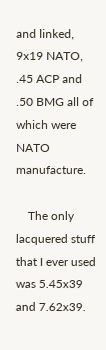and linked, 9x19 NATO, .45 ACP and .50 BMG all of which were NATO manufacture.

    The only lacquered stuff that I ever used was 5.45x39 and 7.62x39.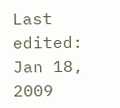Last edited: Jan 18, 2009